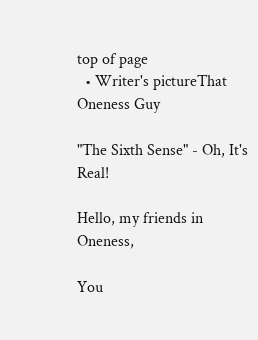top of page
  • Writer's pictureThat Oneness Guy

"The Sixth Sense" - Oh, It's Real!

Hello, my friends in Oneness,

You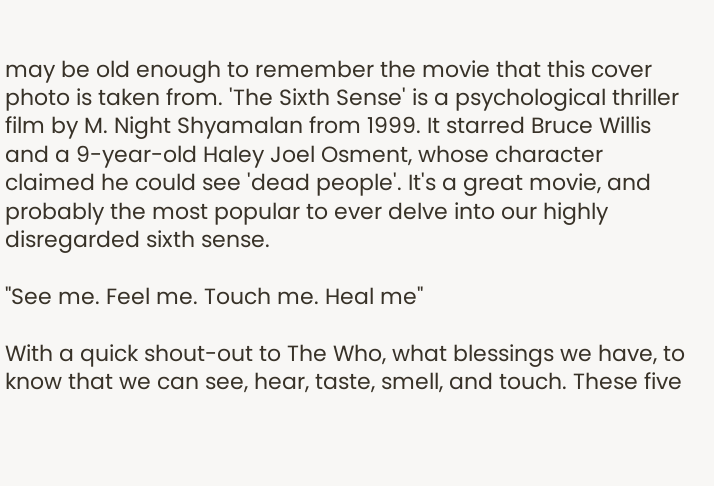may be old enough to remember the movie that this cover photo is taken from. 'The Sixth Sense' is a psychological thriller film by M. Night Shyamalan from 1999. It starred Bruce Willis and a 9-year-old Haley Joel Osment, whose character claimed he could see 'dead people'. It's a great movie, and probably the most popular to ever delve into our highly disregarded sixth sense.

"See me. Feel me. Touch me. Heal me"

With a quick shout-out to The Who, what blessings we have, to know that we can see, hear, taste, smell, and touch. These five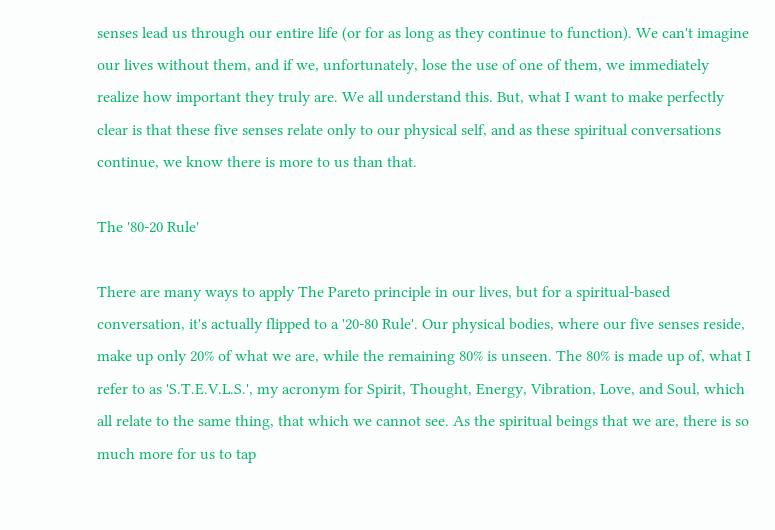senses lead us through our entire life (or for as long as they continue to function). We can't imagine our lives without them, and if we, unfortunately, lose the use of one of them, we immediately realize how important they truly are. We all understand this. But, what I want to make perfectly clear is that these five senses relate only to our physical self, and as these spiritual conversations continue, we know there is more to us than that.

The '80-20 Rule'

There are many ways to apply The Pareto principle in our lives, but for a spiritual-based conversation, it's actually flipped to a '20-80 Rule'. Our physical bodies, where our five senses reside, make up only 20% of what we are, while the remaining 80% is unseen. The 80% is made up of, what I refer to as 'S.T.E.V.L.S.', my acronym for Spirit, Thought, Energy, Vibration, Love, and Soul, which all relate to the same thing, that which we cannot see. As the spiritual beings that we are, there is so much more for us to tap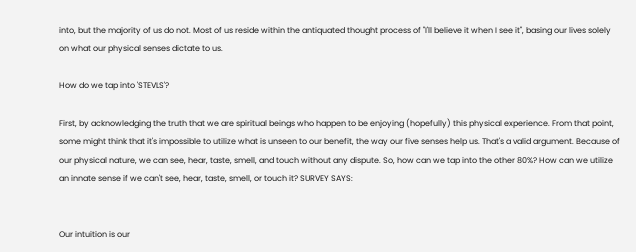into, but the majority of us do not. Most of us reside within the antiquated thought process of "I'll believe it when I see it", basing our lives solely on what our physical senses dictate to us.

How do we tap into 'STEVLS'?

First, by acknowledging the truth that we are spiritual beings who happen to be enjoying (hopefully) this physical experience. From that point, some might think that it's impossible to utilize what is unseen to our benefit, the way our five senses help us. That's a valid argument. Because of our physical nature, we can see, hear, taste, smell, and touch without any dispute. So, how can we tap into the other 80%? How can we utilize an innate sense if we can't see, hear, taste, smell, or touch it? SURVEY SAYS:


Our intuition is our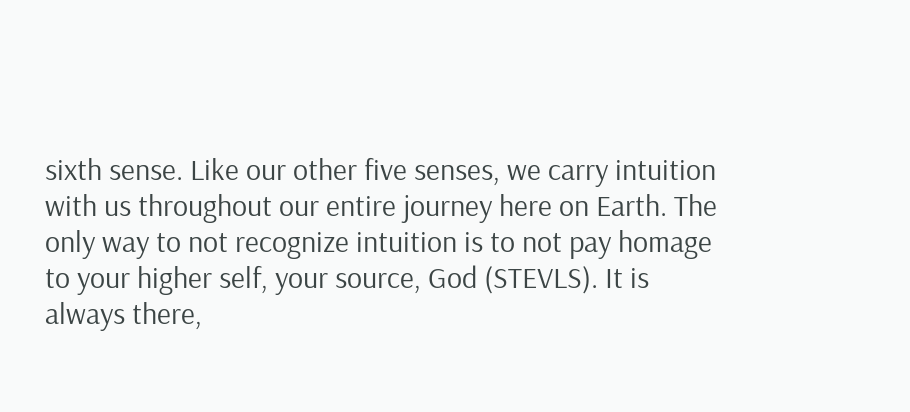sixth sense. Like our other five senses, we carry intuition with us throughout our entire journey here on Earth. The only way to not recognize intuition is to not pay homage to your higher self, your source, God (STEVLS). It is always there,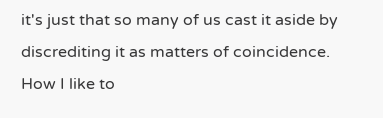it's just that so many of us cast it aside by discrediting it as matters of coincidence. How I like to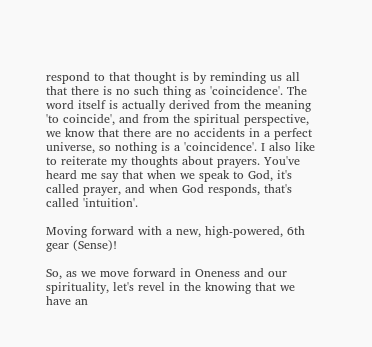respond to that thought is by reminding us all that there is no such thing as 'coincidence'. The word itself is actually derived from the meaning 'to coincide', and from the spiritual perspective, we know that there are no accidents in a perfect universe, so nothing is a 'coincidence'. I also like to reiterate my thoughts about prayers. You've heard me say that when we speak to God, it's called prayer, and when God responds, that's called 'intuition'.

Moving forward with a new, high-powered, 6th gear (Sense)!

So, as we move forward in Oneness and our spirituality, let's revel in the knowing that we have an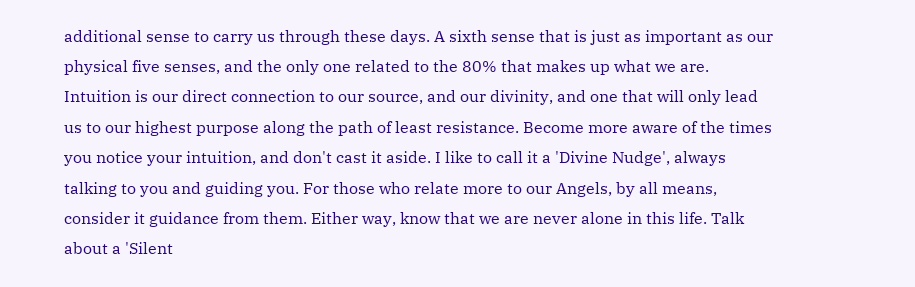additional sense to carry us through these days. A sixth sense that is just as important as our physical five senses, and the only one related to the 80% that makes up what we are. Intuition is our direct connection to our source, and our divinity, and one that will only lead us to our highest purpose along the path of least resistance. Become more aware of the times you notice your intuition, and don't cast it aside. I like to call it a 'Divine Nudge', always talking to you and guiding you. For those who relate more to our Angels, by all means, consider it guidance from them. Either way, know that we are never alone in this life. Talk about a 'Silent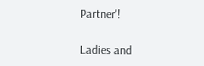Partner'!

Ladies and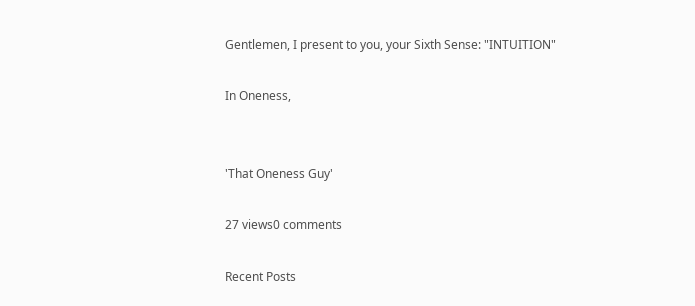Gentlemen, I present to you, your Sixth Sense: "INTUITION"

In Oneness,


'That Oneness Guy'

27 views0 comments

Recent Posts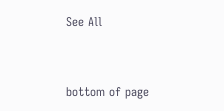See All


bottom of page